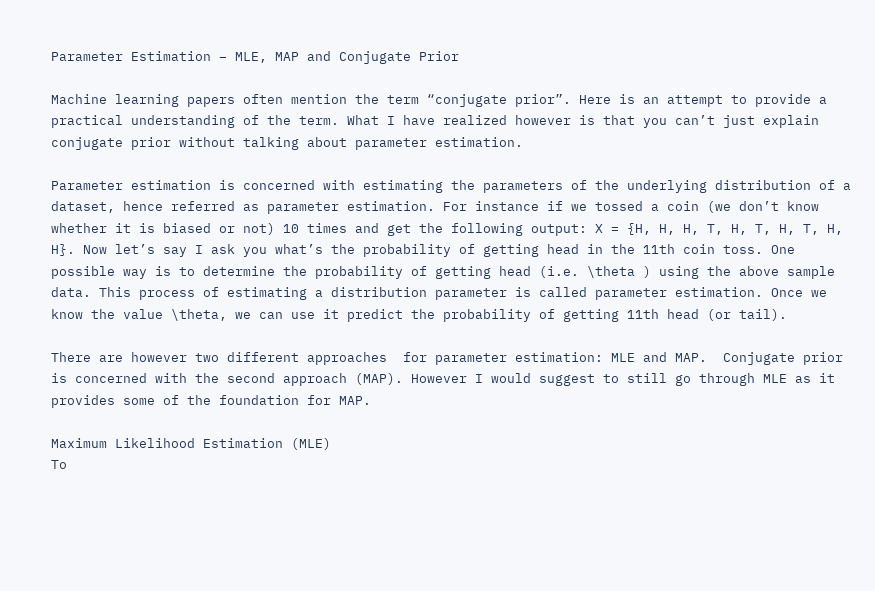Parameter Estimation – MLE, MAP and Conjugate Prior

Machine learning papers often mention the term “conjugate prior”. Here is an attempt to provide a practical understanding of the term. What I have realized however is that you can’t just explain conjugate prior without talking about parameter estimation.

Parameter estimation is concerned with estimating the parameters of the underlying distribution of a dataset, hence referred as parameter estimation. For instance if we tossed a coin (we don’t know whether it is biased or not) 10 times and get the following output: X = {H, H, H, T, H, T, H, T, H, H}. Now let’s say I ask you what’s the probability of getting head in the 11th coin toss. One possible way is to determine the probability of getting head (i.e. \theta ) using the above sample data. This process of estimating a distribution parameter is called parameter estimation. Once we know the value \theta, we can use it predict the probability of getting 11th head (or tail).

There are however two different approaches  for parameter estimation: MLE and MAP.  Conjugate prior is concerned with the second approach (MAP). However I would suggest to still go through MLE as it provides some of the foundation for MAP.

Maximum Likelihood Estimation (MLE)
To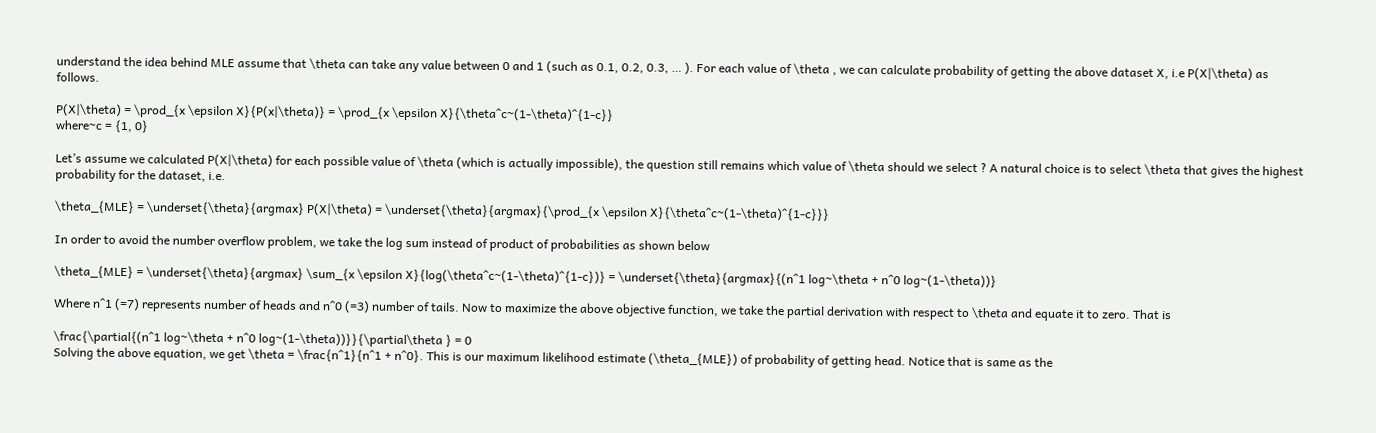understand the idea behind MLE assume that \theta can take any value between 0 and 1 (such as 0.1, 0.2, 0.3, … ). For each value of \theta , we can calculate probability of getting the above dataset X, i.e P(X|\theta) as follows.

P(X|\theta) = \prod_{x \epsilon X}{P(x|\theta)} = \prod_{x \epsilon X}{\theta^c~(1-\theta)^{1-c}}
where~c = {1, 0}

Let’s assume we calculated P(X|\theta) for each possible value of \theta (which is actually impossible), the question still remains which value of \theta should we select ? A natural choice is to select \theta that gives the highest probability for the dataset, i.e.

\theta_{MLE} = \underset{\theta}{argmax} P(X|\theta) = \underset{\theta}{argmax}{\prod_{x \epsilon X}{\theta^c~(1-\theta)^{1-c}}}

In order to avoid the number overflow problem, we take the log sum instead of product of probabilities as shown below

\theta_{MLE} = \underset{\theta}{argmax} \sum_{x \epsilon X}{log(\theta^c~(1-\theta)^{1-c})} = \underset{\theta}{argmax}{(n^1 log~\theta + n^0 log~(1-\theta))}

Where n^1 (=7) represents number of heads and n^0 (=3) number of tails. Now to maximize the above objective function, we take the partial derivation with respect to \theta and equate it to zero. That is

\frac{\partial{(n^1 log~\theta + n^0 log~(1-\theta))}}{\partial\theta } = 0
Solving the above equation, we get \theta = \frac{n^1}{n^1 + n^0}. This is our maximum likelihood estimate (\theta_{MLE}) of probability of getting head. Notice that is same as the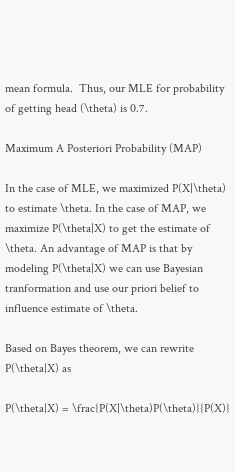mean formula.  Thus, our MLE for probability of getting head (\theta) is 0.7.

Maximum A Posteriori Probability (MAP)

In the case of MLE, we maximized P(X|\theta) to estimate \theta. In the case of MAP, we maximize P(\theta|X) to get the estimate of \theta. An advantage of MAP is that by modeling P(\theta|X) we can use Bayesian tranformation and use our priori belief to influence estimate of \theta.

Based on Bayes theorem, we can rewrite P(\theta|X) as

P(\theta|X) = \frac{P(X|\theta)P(\theta)}{P(X)}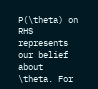P(\theta) on RHS represents our belief about \theta. For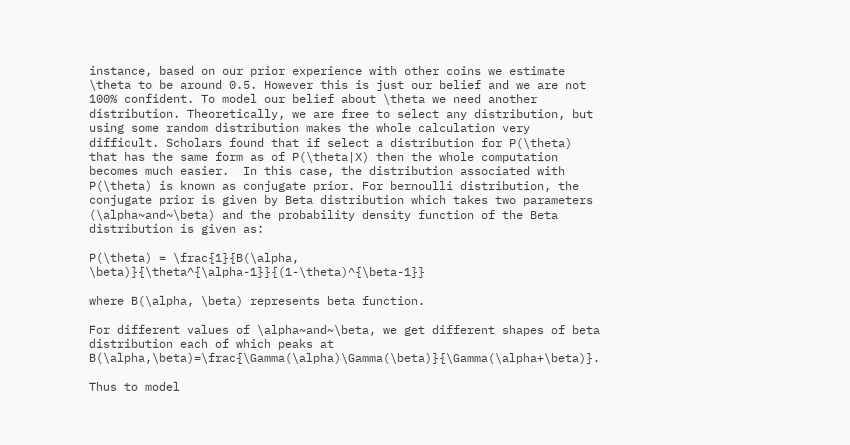instance, based on our prior experience with other coins we estimate \theta to be around 0.5. However this is just our belief and we are not 100% confident. To model our belief about \theta we need another distribution. Theoretically, we are free to select any distribution, but using some random distribution makes the whole calculation very difficult. Scholars found that if select a distribution for P(\theta) that has the same form as of P(\theta|X) then the whole computation becomes much easier.  In this case, the distribution associated with P(\theta) is known as conjugate prior. For bernoulli distribution, the conjugate prior is given by Beta distribution which takes two parameters (\alpha~and~\beta) and the probability density function of the Beta distribution is given as:

P(\theta) = \frac{1}{B(\alpha, \beta)}{\theta^{\alpha-1}}{(1-\theta)^{\beta-1}}

where B(\alpha, \beta) represents beta function.

For different values of \alpha~and~\beta, we get different shapes of beta distribution each of which peaks at B(\alpha,\beta)=\frac{\Gamma(\alpha)\Gamma(\beta)}{\Gamma(\alpha+\beta)}.

Thus to model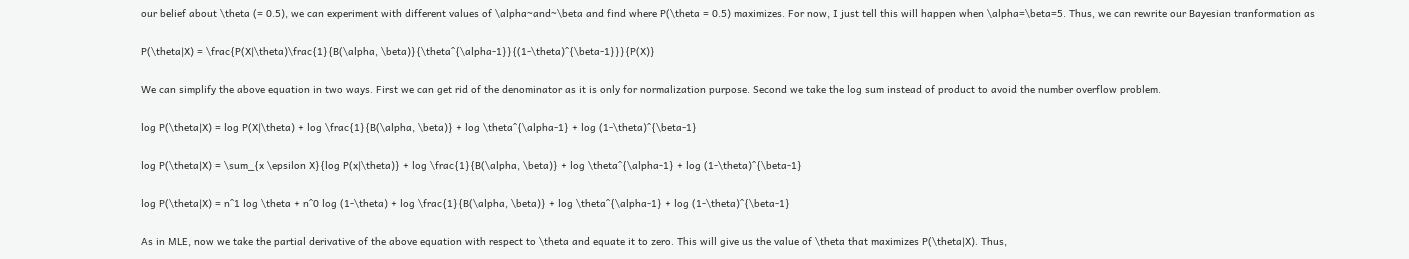our belief about \theta (= 0.5), we can experiment with different values of \alpha~and~\beta and find where P(\theta = 0.5) maximizes. For now, I just tell this will happen when \alpha=\beta=5. Thus, we can rewrite our Bayesian tranformation as

P(\theta|X) = \frac{P(X|\theta)\frac{1}{B(\alpha, \beta)}{\theta^{\alpha-1}}{(1-\theta)^{\beta-1}}}{P(X)}

We can simplify the above equation in two ways. First we can get rid of the denominator as it is only for normalization purpose. Second we take the log sum instead of product to avoid the number overflow problem.

log P(\theta|X) = log P(X|\theta) + log \frac{1}{B(\alpha, \beta)} + log \theta^{\alpha-1} + log (1-\theta)^{\beta-1}

log P(\theta|X) = \sum_{x \epsilon X}{log P(x|\theta)} + log \frac{1}{B(\alpha, \beta)} + log \theta^{\alpha-1} + log (1-\theta)^{\beta-1}

log P(\theta|X) = n^1 log \theta + n^0 log (1-\theta) + log \frac{1}{B(\alpha, \beta)} + log \theta^{\alpha-1} + log (1-\theta)^{\beta-1}

As in MLE, now we take the partial derivative of the above equation with respect to \theta and equate it to zero. This will give us the value of \theta that maximizes P(\theta|X). Thus,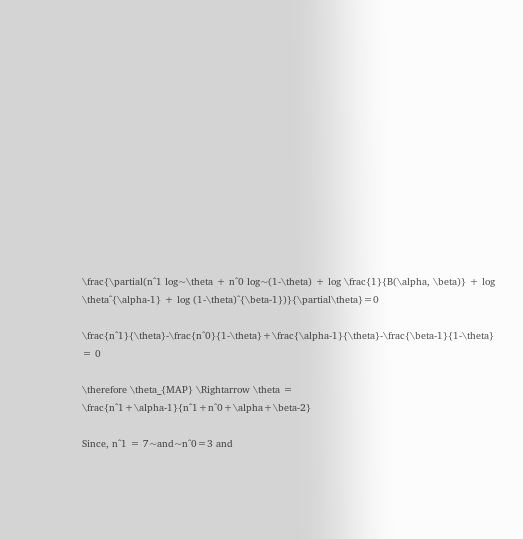\frac{\partial(n^1 log~\theta + n^0 log~(1-\theta) + log \frac{1}{B(\alpha, \beta)} + log \theta^{\alpha-1} + log (1-\theta)^{\beta-1})}{\partial\theta}=0

\frac{n^1}{\theta}-\frac{n^0}{1-\theta}+\frac{\alpha-1}{\theta}-\frac{\beta-1}{1-\theta} = 0

\therefore \theta_{MAP} \Rightarrow \theta = \frac{n^1+\alpha-1}{n^1+n^0+\alpha+\beta-2}

Since, n^1 = 7~and~n^0=3 and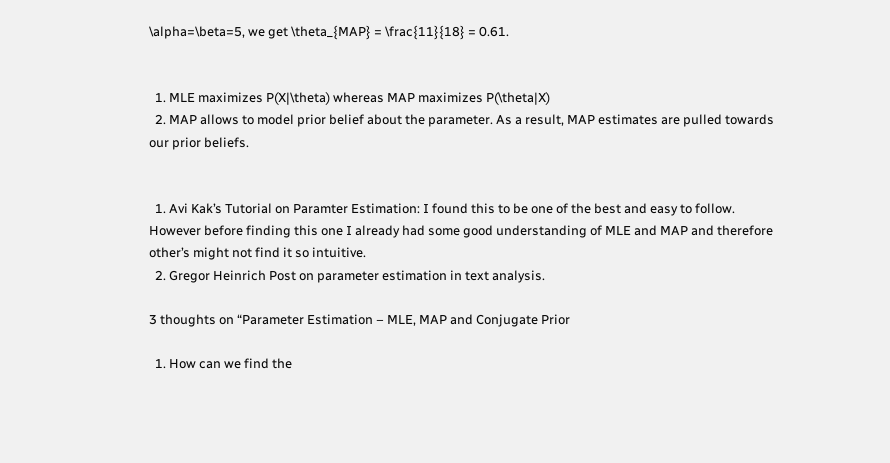\alpha=\beta=5, we get \theta_{MAP} = \frac{11}{18} = 0.61.


  1. MLE maximizes P(X|\theta) whereas MAP maximizes P(\theta|X)
  2. MAP allows to model prior belief about the parameter. As a result, MAP estimates are pulled towards our prior beliefs.


  1. Avi Kak’s Tutorial on Paramter Estimation: I found this to be one of the best and easy to follow. However before finding this one I already had some good understanding of MLE and MAP and therefore other’s might not find it so intuitive.
  2. Gregor Heinrich Post on parameter estimation in text analysis.

3 thoughts on “Parameter Estimation – MLE, MAP and Conjugate Prior

  1. How can we find the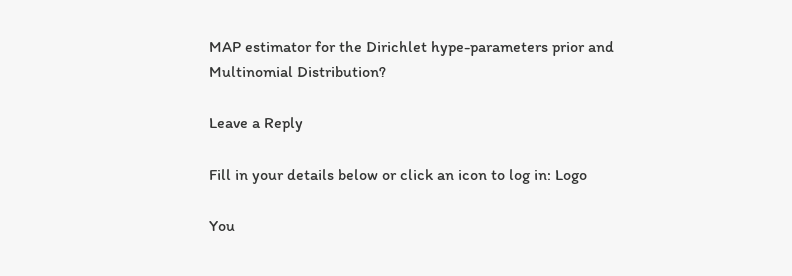MAP estimator for the Dirichlet hype-parameters prior and Multinomial Distribution?

Leave a Reply

Fill in your details below or click an icon to log in: Logo

You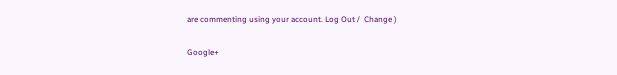are commenting using your account. Log Out /  Change )

Google+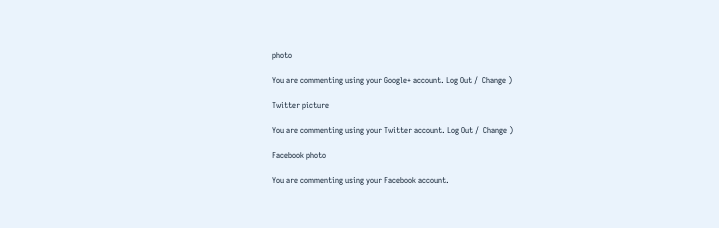photo

You are commenting using your Google+ account. Log Out /  Change )

Twitter picture

You are commenting using your Twitter account. Log Out /  Change )

Facebook photo

You are commenting using your Facebook account.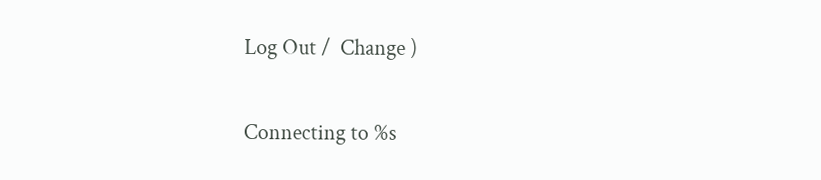Log Out /  Change )


Connecting to %s